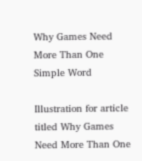Why Games Need More Than One Simple Word

Illustration for article titled Why Games Need More Than One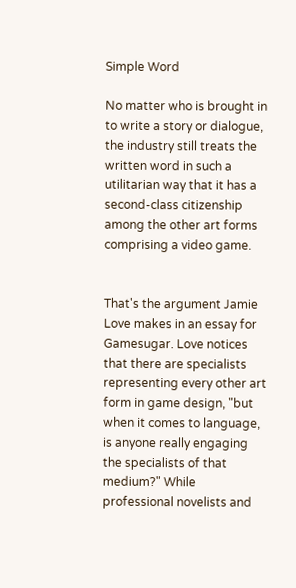Simple Word

No matter who is brought in to write a story or dialogue, the industry still treats the written word in such a utilitarian way that it has a second-class citizenship among the other art forms comprising a video game.


That's the argument Jamie Love makes in an essay for Gamesugar. Love notices that there are specialists representing every other art form in game design, "but when it comes to language, is anyone really engaging the specialists of that medium?" While professional novelists and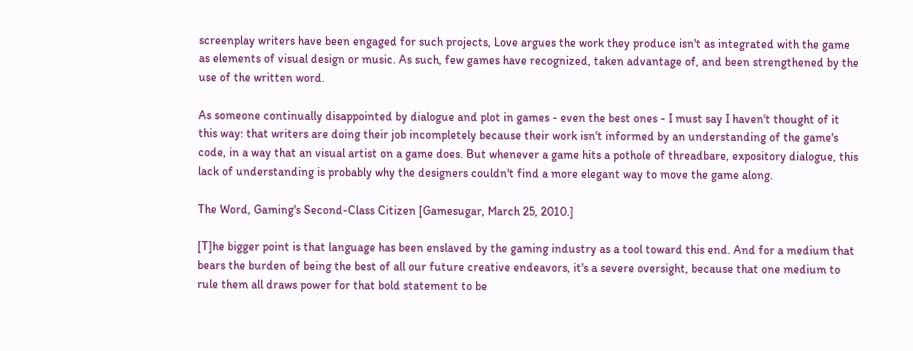screenplay writers have been engaged for such projects, Love argues the work they produce isn't as integrated with the game as elements of visual design or music. As such, few games have recognized, taken advantage of, and been strengthened by the use of the written word.

As someone continually disappointed by dialogue and plot in games - even the best ones - I must say I haven't thought of it this way: that writers are doing their job incompletely because their work isn't informed by an understanding of the game's code, in a way that an visual artist on a game does. But whenever a game hits a pothole of threadbare, expository dialogue, this lack of understanding is probably why the designers couldn't find a more elegant way to move the game along.

The Word, Gaming's Second-Class Citizen [Gamesugar, March 25, 2010.]

[T]he bigger point is that language has been enslaved by the gaming industry as a tool toward this end. And for a medium that bears the burden of being the best of all our future creative endeavors, it's a severe oversight, because that one medium to rule them all draws power for that bold statement to be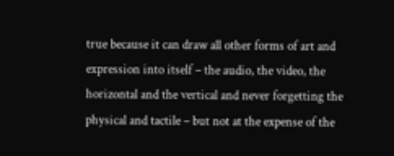true because it can draw all other forms of art and expression into itself – the audio, the video, the horizontal and the vertical and never forgetting the physical and tactile – but not at the expense of the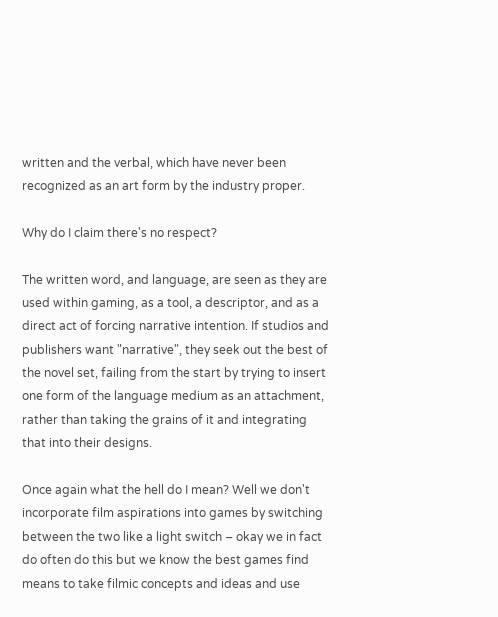written and the verbal, which have never been recognized as an art form by the industry proper.

Why do I claim there's no respect?

The written word, and language, are seen as they are used within gaming, as a tool, a descriptor, and as a direct act of forcing narrative intention. If studios and publishers want "narrative", they seek out the best of the novel set, failing from the start by trying to insert one form of the language medium as an attachment, rather than taking the grains of it and integrating that into their designs.

Once again what the hell do I mean? Well we don't incorporate film aspirations into games by switching between the two like a light switch – okay we in fact do often do this but we know the best games find means to take filmic concepts and ideas and use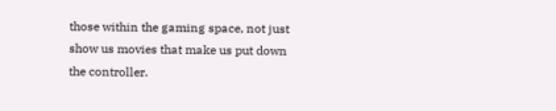those within the gaming space, not just show us movies that make us put down the controller.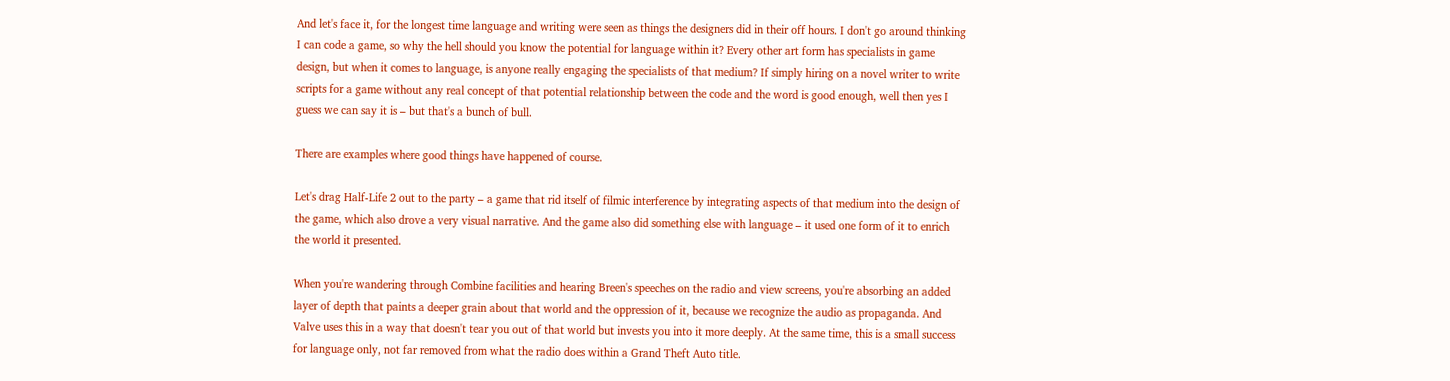And let's face it, for the longest time language and writing were seen as things the designers did in their off hours. I don't go around thinking I can code a game, so why the hell should you know the potential for language within it? Every other art form has specialists in game design, but when it comes to language, is anyone really engaging the specialists of that medium? If simply hiring on a novel writer to write scripts for a game without any real concept of that potential relationship between the code and the word is good enough, well then yes I guess we can say it is – but that's a bunch of bull.

There are examples where good things have happened of course.

Let's drag Half-Life 2 out to the party – a game that rid itself of filmic interference by integrating aspects of that medium into the design of the game, which also drove a very visual narrative. And the game also did something else with language – it used one form of it to enrich the world it presented.

When you're wandering through Combine facilities and hearing Breen's speeches on the radio and view screens, you're absorbing an added layer of depth that paints a deeper grain about that world and the oppression of it, because we recognize the audio as propaganda. And Valve uses this in a way that doesn't tear you out of that world but invests you into it more deeply. At the same time, this is a small success for language only, not far removed from what the radio does within a Grand Theft Auto title.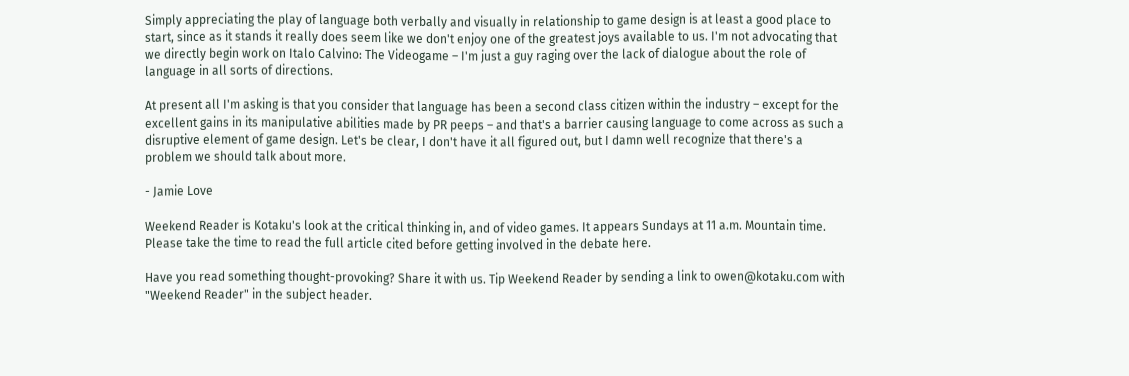Simply appreciating the play of language both verbally and visually in relationship to game design is at least a good place to start, since as it stands it really does seem like we don't enjoy one of the greatest joys available to us. I'm not advocating that we directly begin work on Italo Calvino: The Videogame – I'm just a guy raging over the lack of dialogue about the role of language in all sorts of directions.

At present all I'm asking is that you consider that language has been a second class citizen within the industry – except for the excellent gains in its manipulative abilities made by PR peeps – and that's a barrier causing language to come across as such a disruptive element of game design. Let's be clear, I don't have it all figured out, but I damn well recognize that there's a problem we should talk about more.

- Jamie Love

Weekend Reader is Kotaku's look at the critical thinking in, and of video games. It appears Sundays at 11 a.m. Mountain time. Please take the time to read the full article cited before getting involved in the debate here.

Have you read something thought-provoking? Share it with us. Tip Weekend Reader by sending a link to owen@kotaku.com with "Weekend Reader" in the subject header.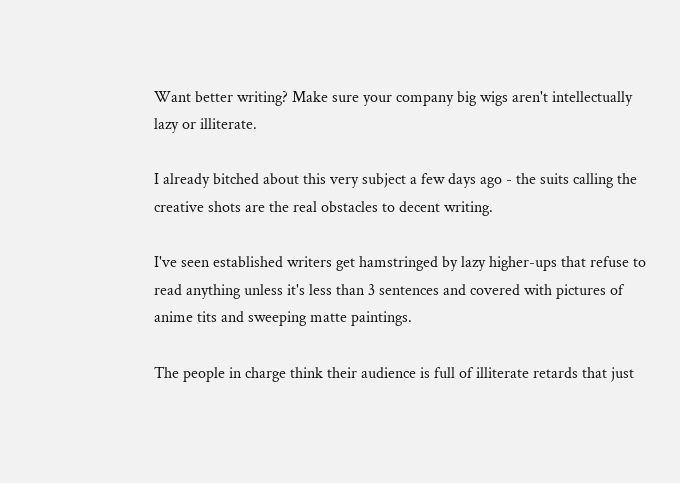Want better writing? Make sure your company big wigs aren't intellectually lazy or illiterate.

I already bitched about this very subject a few days ago - the suits calling the creative shots are the real obstacles to decent writing.

I've seen established writers get hamstringed by lazy higher-ups that refuse to read anything unless it's less than 3 sentences and covered with pictures of anime tits and sweeping matte paintings.

The people in charge think their audience is full of illiterate retards that just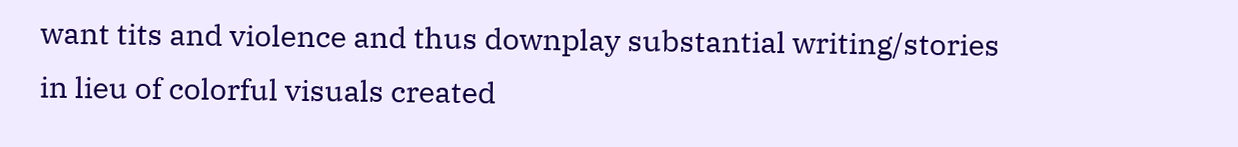want tits and violence and thus downplay substantial writing/stories in lieu of colorful visuals created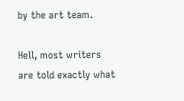by the art team.

Hell, most writers are told exactly what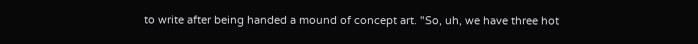to write after being handed a mound of concept art. "So, uh, we have three hot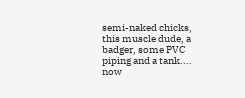semi-naked chicks, this muscle dude, a badger, some PVC piping and a tank.... now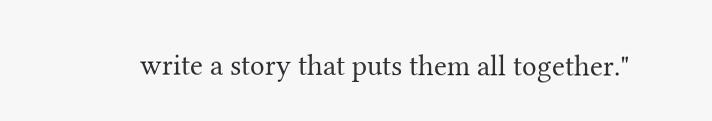write a story that puts them all together."